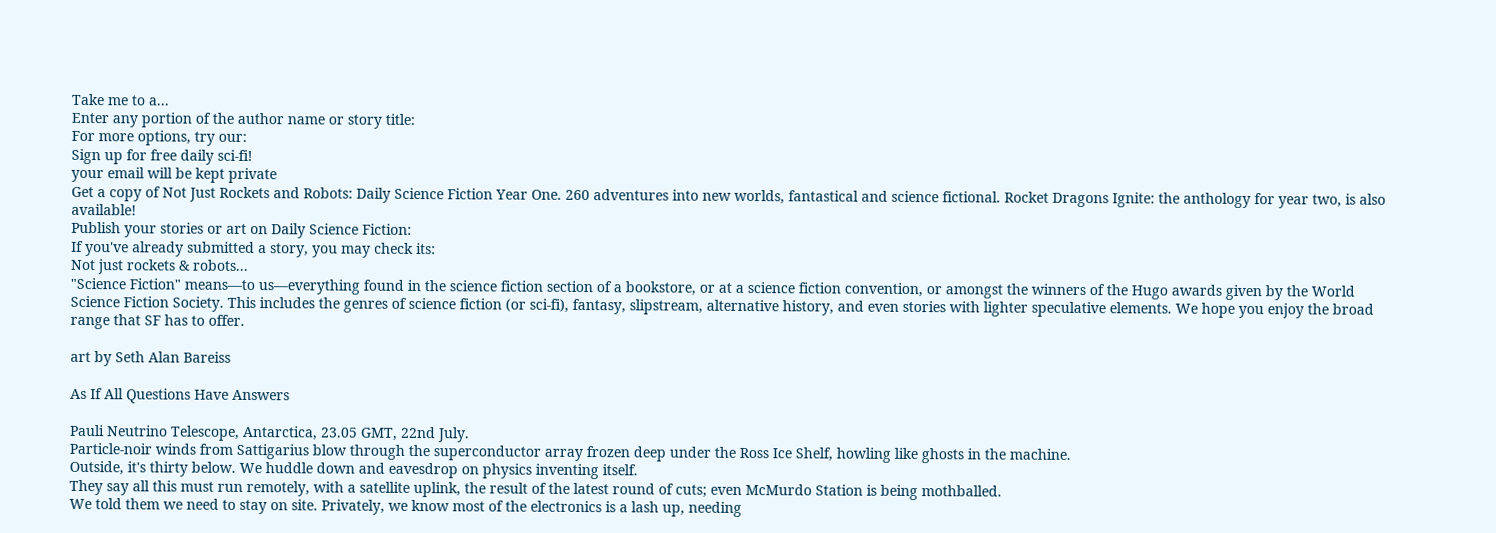Take me to a...
Enter any portion of the author name or story title:
For more options, try our:
Sign up for free daily sci-fi!
your email will be kept private
Get a copy of Not Just Rockets and Robots: Daily Science Fiction Year One. 260 adventures into new worlds, fantastical and science fictional. Rocket Dragons Ignite: the anthology for year two, is also available!
Publish your stories or art on Daily Science Fiction:
If you've already submitted a story, you may check its:
Not just rockets & robots...
"Science Fiction" means—to us—everything found in the science fiction section of a bookstore, or at a science fiction convention, or amongst the winners of the Hugo awards given by the World Science Fiction Society. This includes the genres of science fiction (or sci-fi), fantasy, slipstream, alternative history, and even stories with lighter speculative elements. We hope you enjoy the broad range that SF has to offer.

art by Seth Alan Bareiss

As If All Questions Have Answers

Pauli Neutrino Telescope, Antarctica, 23.05 GMT, 22nd July.
Particle-noir winds from Sattigarius blow through the superconductor array frozen deep under the Ross Ice Shelf, howling like ghosts in the machine.
Outside, it's thirty below. We huddle down and eavesdrop on physics inventing itself.
They say all this must run remotely, with a satellite uplink, the result of the latest round of cuts; even McMurdo Station is being mothballed.
We told them we need to stay on site. Privately, we know most of the electronics is a lash up, needing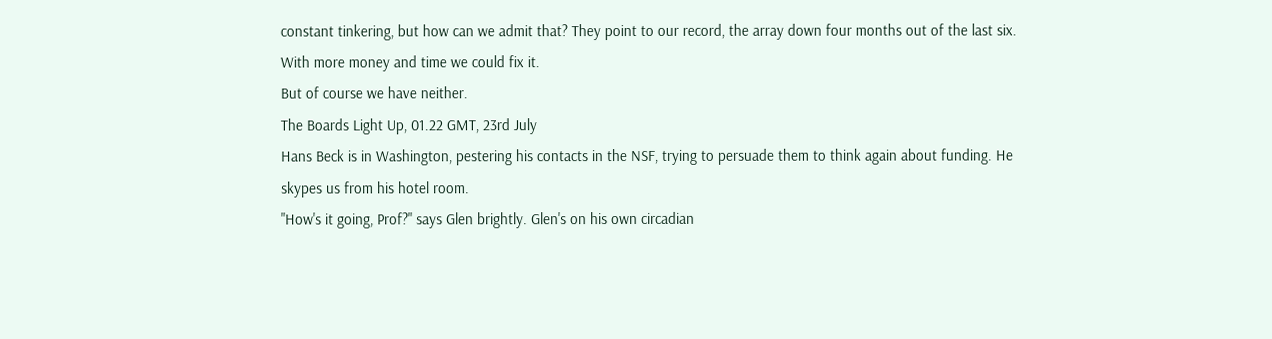constant tinkering, but how can we admit that? They point to our record, the array down four months out of the last six. With more money and time we could fix it.
But of course we have neither.
The Boards Light Up, 01.22 GMT, 23rd July
Hans Beck is in Washington, pestering his contacts in the NSF, trying to persuade them to think again about funding. He skypes us from his hotel room.
"How's it going, Prof?" says Glen brightly. Glen's on his own circadian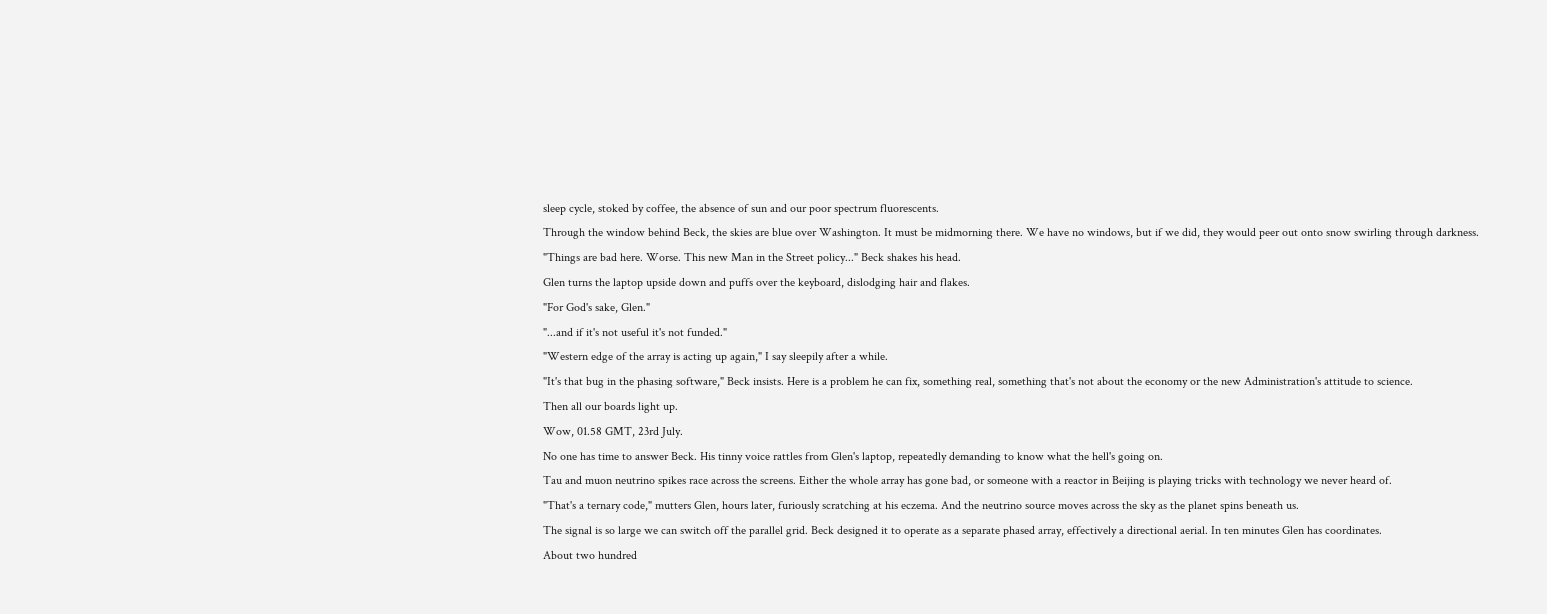sleep cycle, stoked by coffee, the absence of sun and our poor spectrum fluorescents.
Through the window behind Beck, the skies are blue over Washington. It must be midmorning there. We have no windows, but if we did, they would peer out onto snow swirling through darkness.
"Things are bad here. Worse. This new Man in the Street policy..." Beck shakes his head.
Glen turns the laptop upside down and puffs over the keyboard, dislodging hair and flakes.
"For God's sake, Glen."
"...and if it's not useful it's not funded."
"Western edge of the array is acting up again," I say sleepily after a while.
"It's that bug in the phasing software," Beck insists. Here is a problem he can fix, something real, something that's not about the economy or the new Administration's attitude to science.
Then all our boards light up.
Wow, 01.58 GMT, 23rd July.
No one has time to answer Beck. His tinny voice rattles from Glen's laptop, repeatedly demanding to know what the hell's going on.
Tau and muon neutrino spikes race across the screens. Either the whole array has gone bad, or someone with a reactor in Beijing is playing tricks with technology we never heard of.
"That's a ternary code," mutters Glen, hours later, furiously scratching at his eczema. And the neutrino source moves across the sky as the planet spins beneath us.
The signal is so large we can switch off the parallel grid. Beck designed it to operate as a separate phased array, effectively a directional aerial. In ten minutes Glen has coordinates.
About two hundred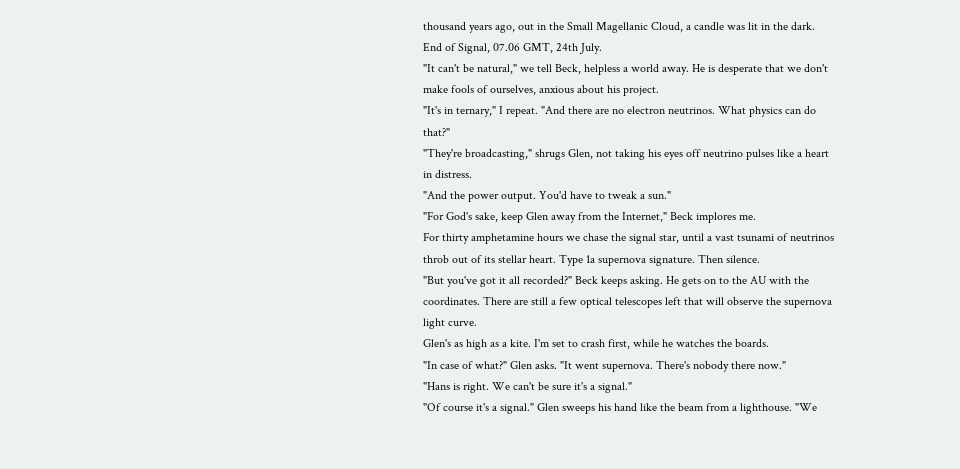thousand years ago, out in the Small Magellanic Cloud, a candle was lit in the dark.
End of Signal, 07.06 GMT, 24th July.
"It can't be natural," we tell Beck, helpless a world away. He is desperate that we don't make fools of ourselves, anxious about his project.
"It's in ternary," I repeat. "And there are no electron neutrinos. What physics can do that?"
"They're broadcasting," shrugs Glen, not taking his eyes off neutrino pulses like a heart in distress.
"And the power output. You'd have to tweak a sun."
"For God's sake, keep Glen away from the Internet," Beck implores me.
For thirty amphetamine hours we chase the signal star, until a vast tsunami of neutrinos throb out of its stellar heart. Type 1a supernova signature. Then silence.
"But you've got it all recorded?" Beck keeps asking. He gets on to the AU with the coordinates. There are still a few optical telescopes left that will observe the supernova light curve.
Glen's as high as a kite. I'm set to crash first, while he watches the boards.
"In case of what?" Glen asks. "It went supernova. There's nobody there now."
"Hans is right. We can't be sure it's a signal."
"Of course it's a signal." Glen sweeps his hand like the beam from a lighthouse. "We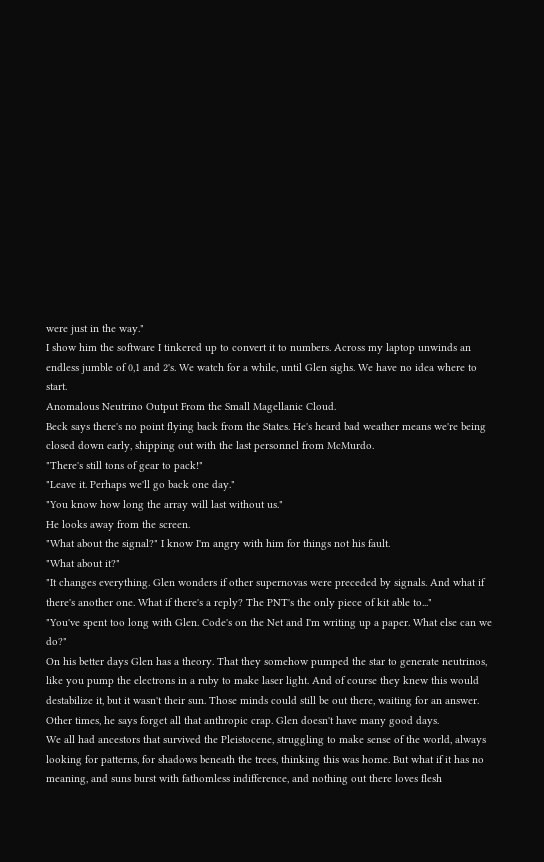were just in the way."
I show him the software I tinkered up to convert it to numbers. Across my laptop unwinds an endless jumble of 0,1 and 2's. We watch for a while, until Glen sighs. We have no idea where to start.
Anomalous Neutrino Output From the Small Magellanic Cloud.
Beck says there's no point flying back from the States. He's heard bad weather means we're being closed down early, shipping out with the last personnel from McMurdo.
"There's still tons of gear to pack!"
"Leave it. Perhaps we'll go back one day."
"You know how long the array will last without us."
He looks away from the screen.
"What about the signal?" I know I'm angry with him for things not his fault.
"What about it?"
"It changes everything. Glen wonders if other supernovas were preceded by signals. And what if there's another one. What if there's a reply? The PNT's the only piece of kit able to..."
"You've spent too long with Glen. Code's on the Net and I'm writing up a paper. What else can we do?"
On his better days Glen has a theory. That they somehow pumped the star to generate neutrinos, like you pump the electrons in a ruby to make laser light. And of course they knew this would destabilize it, but it wasn't their sun. Those minds could still be out there, waiting for an answer.
Other times, he says forget all that anthropic crap. Glen doesn't have many good days.
We all had ancestors that survived the Pleistocene, struggling to make sense of the world, always looking for patterns, for shadows beneath the trees, thinking this was home. But what if it has no meaning, and suns burst with fathomless indifference, and nothing out there loves flesh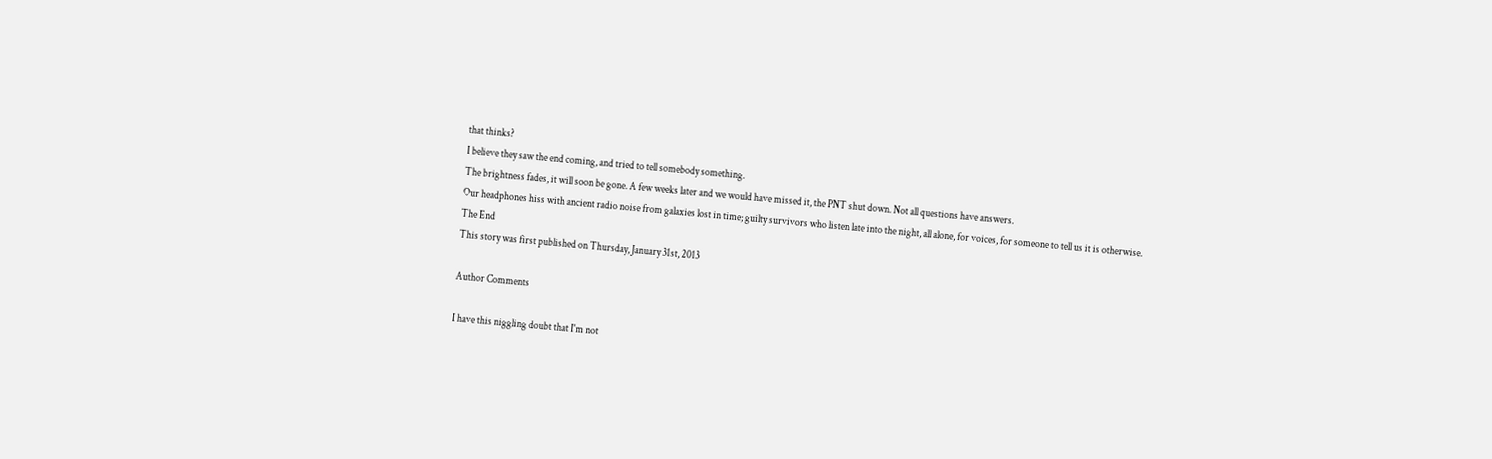that thinks?
I believe they saw the end coming, and tried to tell somebody something.
The brightness fades, it will soon be gone. A few weeks later and we would have missed it, the PNT shut down. Not all questions have answers.
Our headphones hiss with ancient radio noise from galaxies lost in time; guilty survivors who listen late into the night, all alone, for voices, for someone to tell us it is otherwise.
The End
This story was first published on Thursday, January 31st, 2013

Author Comments

I have this niggling doubt that I'm not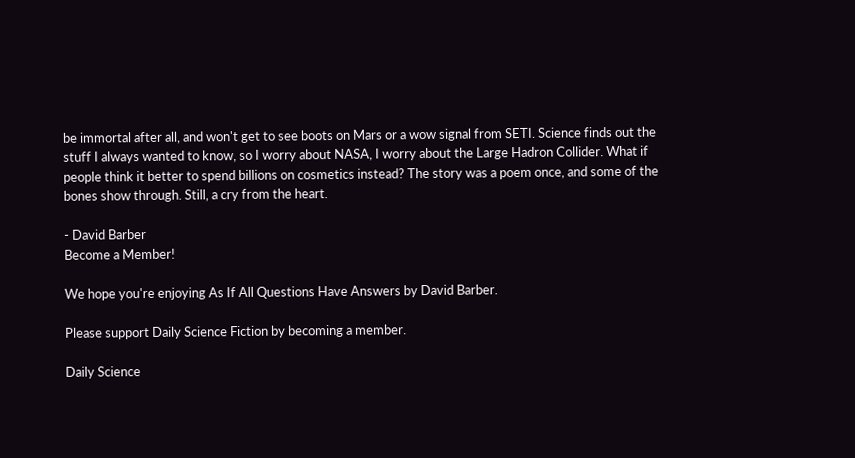be immortal after all, and won't get to see boots on Mars or a wow signal from SETI. Science finds out the stuff I always wanted to know, so I worry about NASA, I worry about the Large Hadron Collider. What if people think it better to spend billions on cosmetics instead? The story was a poem once, and some of the bones show through. Still, a cry from the heart.

- David Barber
Become a Member!

We hope you're enjoying As If All Questions Have Answers by David Barber.

Please support Daily Science Fiction by becoming a member.

Daily Science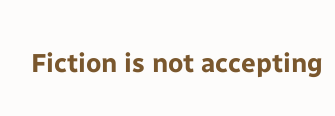Fiction is not accepting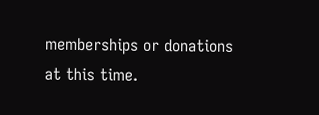memberships or donations at this time.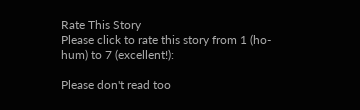Rate This Story
Please click to rate this story from 1 (ho-hum) to 7 (excellent!):

Please don't read too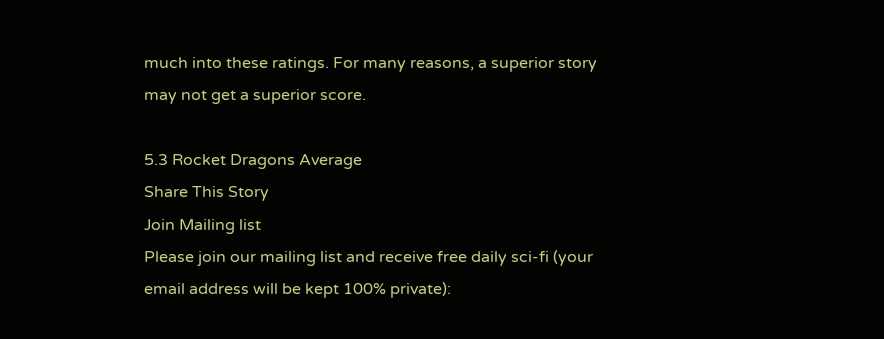much into these ratings. For many reasons, a superior story may not get a superior score.

5.3 Rocket Dragons Average
Share This Story
Join Mailing list
Please join our mailing list and receive free daily sci-fi (your email address will be kept 100% private):